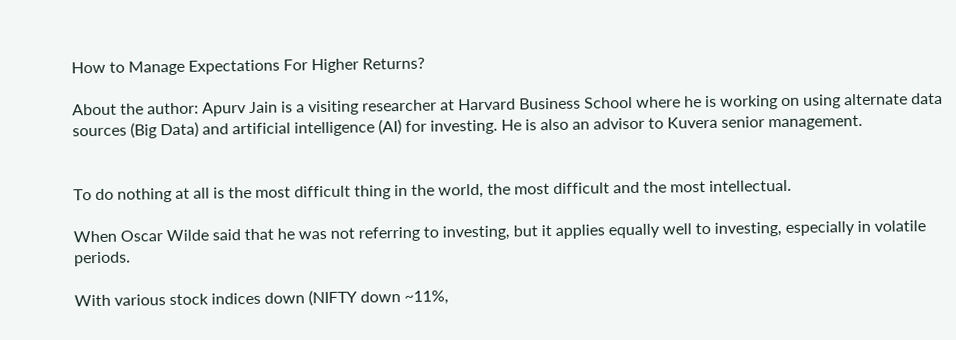How to Manage Expectations For Higher Returns?

About the author: Apurv Jain is a visiting researcher at Harvard Business School where he is working on using alternate data sources (Big Data) and artificial intelligence (AI) for investing. He is also an advisor to Kuvera senior management.


To do nothing at all is the most difficult thing in the world, the most difficult and the most intellectual.

When Oscar Wilde said that he was not referring to investing, but it applies equally well to investing, especially in volatile periods.

With various stock indices down (NIFTY down ~11%,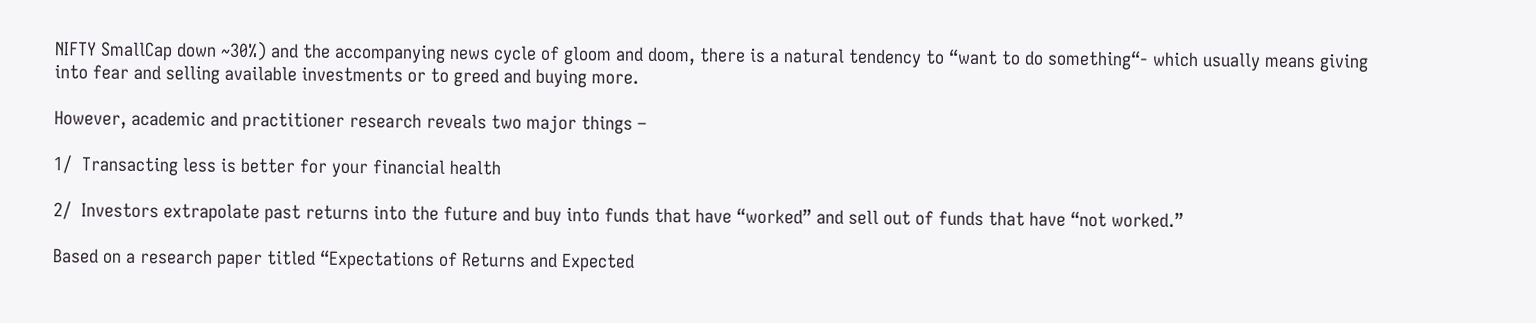NIFTY SmallCap down ~30%) and the accompanying news cycle of gloom and doom, there is a natural tendency to “want to do something“- which usually means giving into fear and selling available investments or to greed and buying more.

However, academic and practitioner research reveals two major things –

1/  Transacting less is better for your financial health

2/  Investors extrapolate past returns into the future and buy into funds that have “worked” and sell out of funds that have “not worked.”

Based on a research paper titled “Expectations of Returns and Expected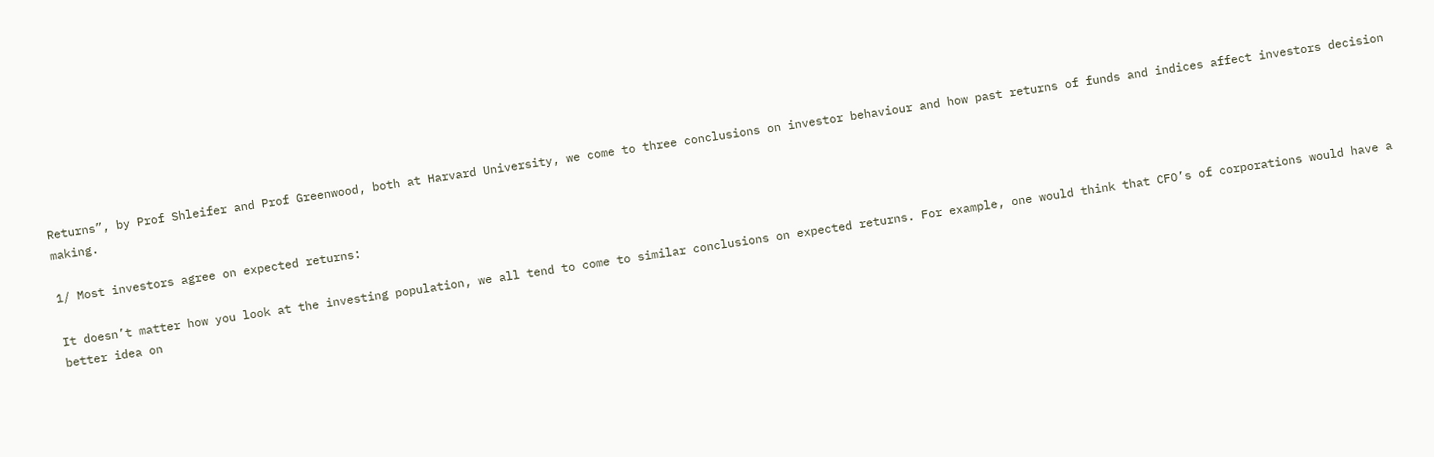Returns”, by Prof Shleifer and Prof Greenwood, both at Harvard University, we come to three conclusions on investor behaviour and how past returns of funds and indices affect investors decision making.

1/ Most investors agree on expected returns:

It doesn’t matter how you look at the investing population, we all tend to come to similar conclusions on expected returns. For example, one would think that CFO’s of corporations would have a better idea on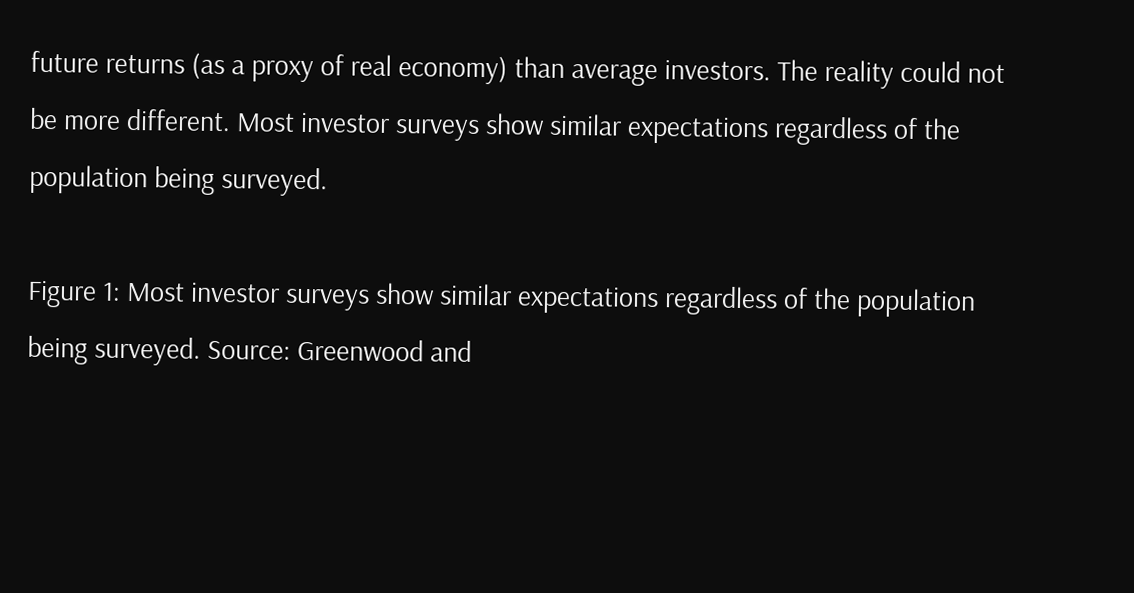future returns (as a proxy of real economy) than average investors. The reality could not be more different. Most investor surveys show similar expectations regardless of the population being surveyed.

Figure 1: Most investor surveys show similar expectations regardless of the population being surveyed. Source: Greenwood and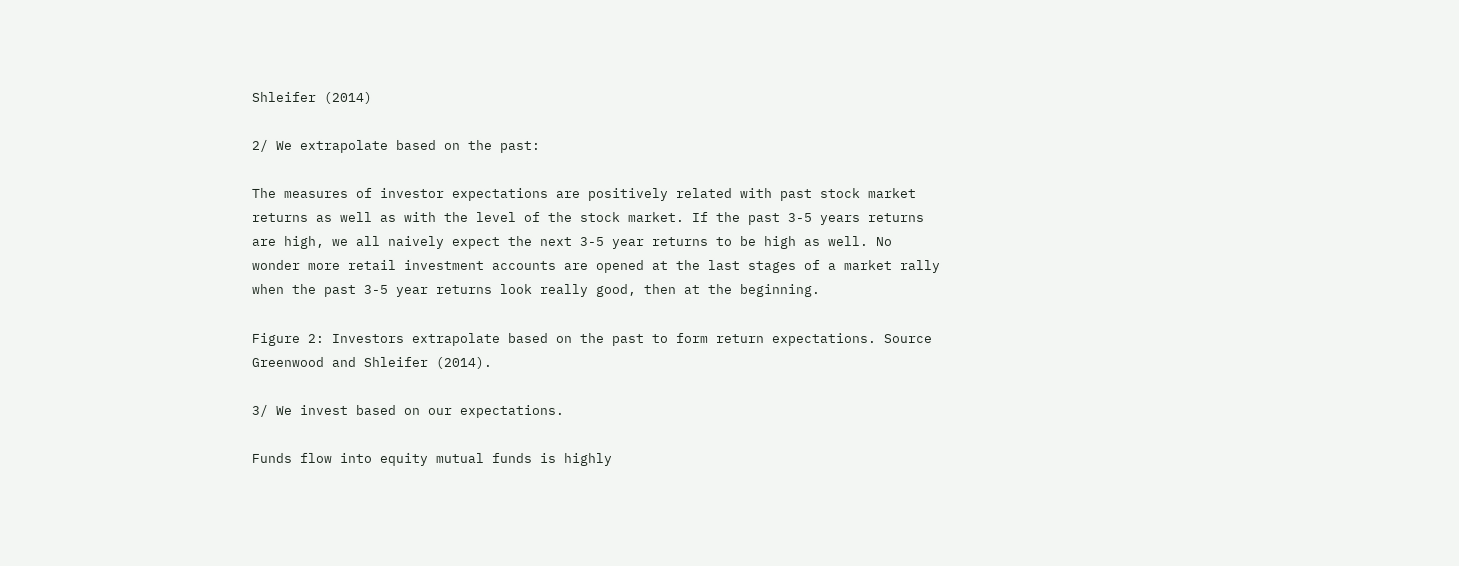Shleifer (2014)

2/ We extrapolate based on the past:

The measures of investor expectations are positively related with past stock market returns as well as with the level of the stock market. If the past 3-5 years returns are high, we all naively expect the next 3-5 year returns to be high as well. No wonder more retail investment accounts are opened at the last stages of a market rally when the past 3-5 year returns look really good, then at the beginning.

Figure 2: Investors extrapolate based on the past to form return expectations. Source Greenwood and Shleifer (2014).

3/ We invest based on our expectations.

Funds flow into equity mutual funds is highly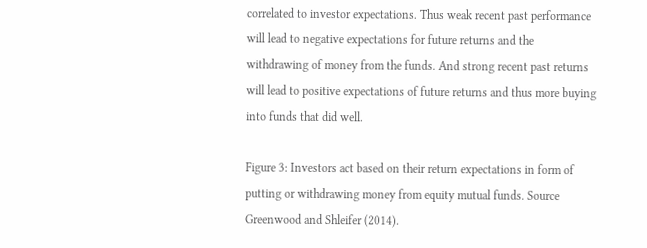correlated to investor expectations. Thus weak recent past performance will lead to negative expectations for future returns and the withdrawing of money from the funds. And strong recent past returns will lead to positive expectations of future returns and thus more buying into funds that did well.

Figure 3: Investors act based on their return expectations in form of putting or withdrawing money from equity mutual funds. Source Greenwood and Shleifer (2014).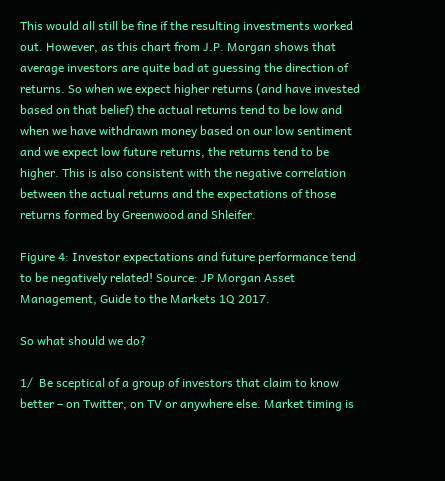This would all still be fine if the resulting investments worked out. However, as this chart from J.P. Morgan shows that average investors are quite bad at guessing the direction of returns. So when we expect higher returns (and have invested based on that belief) the actual returns tend to be low and when we have withdrawn money based on our low sentiment and we expect low future returns, the returns tend to be higher. This is also consistent with the negative correlation between the actual returns and the expectations of those returns formed by Greenwood and Shleifer.

Figure 4: Investor expectations and future performance tend to be negatively related! Source: JP Morgan Asset Management, Guide to the Markets 1Q 2017.

So what should we do?

1/  Be sceptical of a group of investors that claim to know better – on Twitter, on TV or anywhere else. Market timing is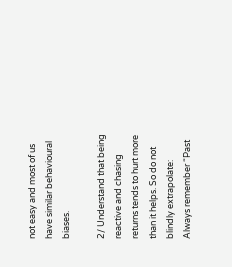not easy and most of us have similar behavioural biases.

2/ Understand that being reactive and chasing returns tends to hurt more than it helps. So do not blindly extrapolate: Always remember “Past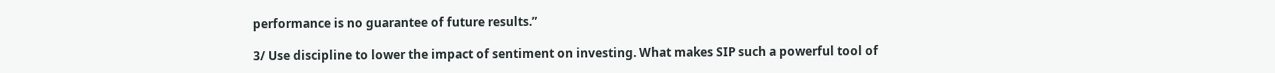performance is no guarantee of future results.”

3/ Use discipline to lower the impact of sentiment on investing. What makes SIP such a powerful tool of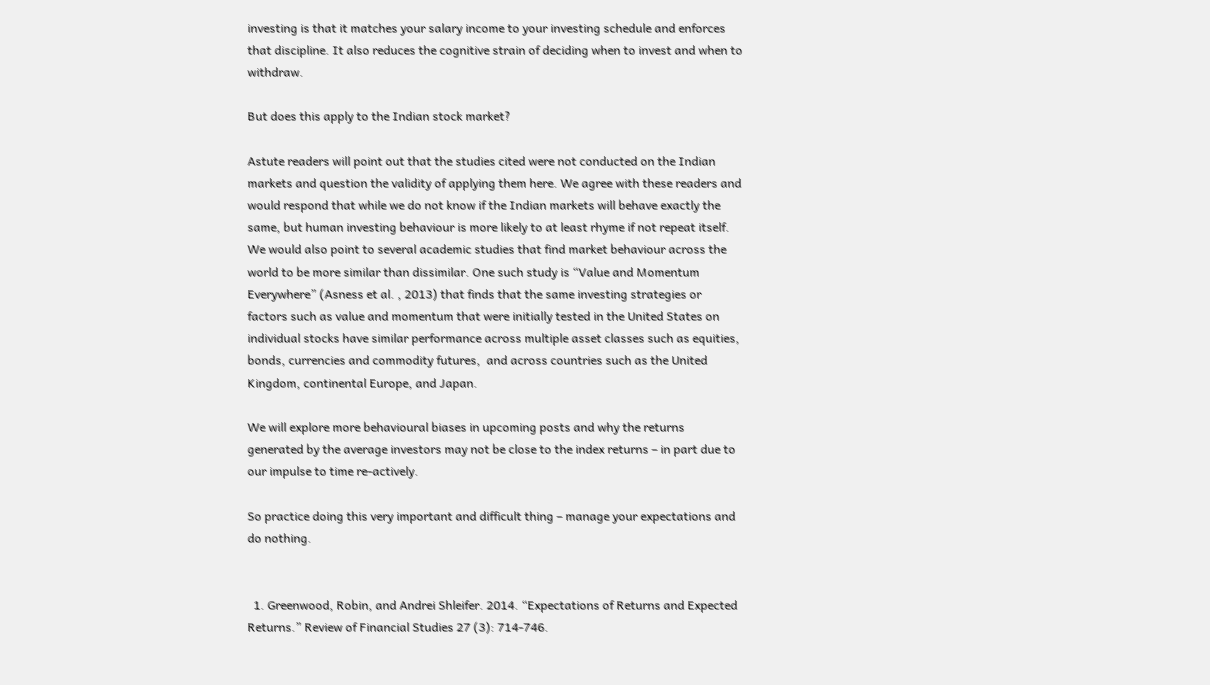investing is that it matches your salary income to your investing schedule and enforces that discipline. It also reduces the cognitive strain of deciding when to invest and when to withdraw.

But does this apply to the Indian stock market?

Astute readers will point out that the studies cited were not conducted on the Indian markets and question the validity of applying them here. We agree with these readers and would respond that while we do not know if the Indian markets will behave exactly the same, but human investing behaviour is more likely to at least rhyme if not repeat itself. We would also point to several academic studies that find market behaviour across the world to be more similar than dissimilar. One such study is “Value and Momentum Everywhere” (Asness et al. , 2013) that finds that the same investing strategies or factors such as value and momentum that were initially tested in the United States on individual stocks have similar performance across multiple asset classes such as equities, bonds, currencies and commodity futures,  and across countries such as the United Kingdom, continental Europe, and Japan.

We will explore more behavioural biases in upcoming posts and why the returns generated by the average investors may not be close to the index returns – in part due to our impulse to time re-actively.

So practice doing this very important and difficult thing – manage your expectations and do nothing.


  1. Greenwood, Robin, and Andrei Shleifer. 2014. “Expectations of Returns and Expected Returns.” Review of Financial Studies 27 (3): 714-746.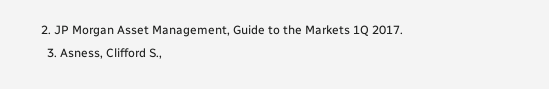2. JP Morgan Asset Management, Guide to the Markets 1Q 2017.
  3. Asness, Clifford S.,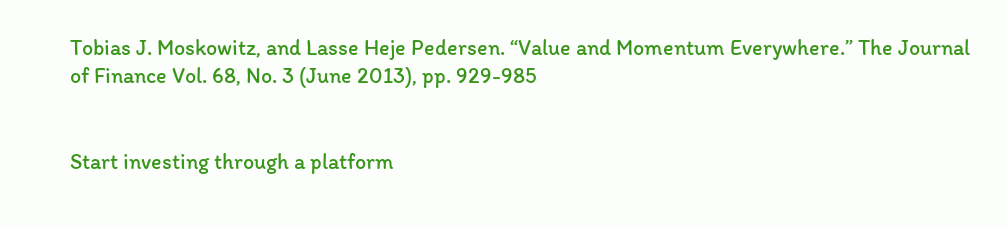Tobias J. Moskowitz, and Lasse Heje Pedersen. “Value and Momentum Everywhere.” The Journal of Finance Vol. 68, No. 3 (June 2013), pp. 929-985


Start investing through a platform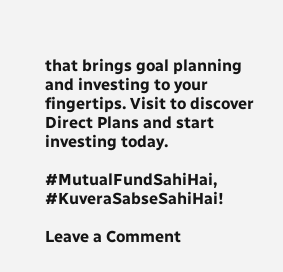that brings goal planning and investing to your fingertips. Visit to discover Direct Plans and start investing today.

#MutualFundSahiHai, #KuveraSabseSahiHai!

Leave a Comment